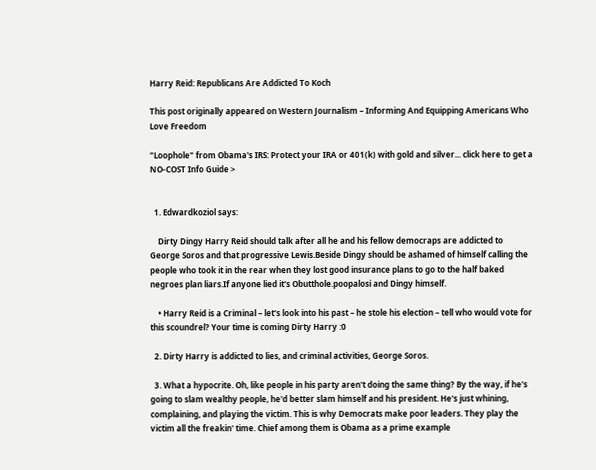Harry Reid: Republicans Are Addicted To Koch

This post originally appeared on Western Journalism – Informing And Equipping Americans Who Love Freedom

"Loophole" from Obama's IRS: Protect your IRA or 401(k) with gold and silver... click here to get a NO-COST Info Guide >


  1. Edwardkoziol says:

    Dirty Dingy Harry Reid should talk after all he and his fellow democraps are addicted to George Soros and that progressive Lewis.Beside Dingy should be ashamed of himself calling the people who took it in the rear when they lost good insurance plans to go to the half baked negroes plan liars.If anyone lied it's Obutthole.poopalosi and Dingy himself.

    • Harry Reid is a Criminal – let's look into his past – he stole his election – tell who would vote for this scoundrel? Your time is coming Dirty Harry :0

  2. Dirty Harry is addicted to lies, and criminal activities, George Soros.

  3. What a hypocrite. Oh, like people in his party aren't doing the same thing? By the way, if he's going to slam wealthy people, he'd better slam himself and his president. He's just whining, complaining, and playing the victim. This is why Democrats make poor leaders. They play the victim all the freakin' time. Chief among them is Obama as a prime example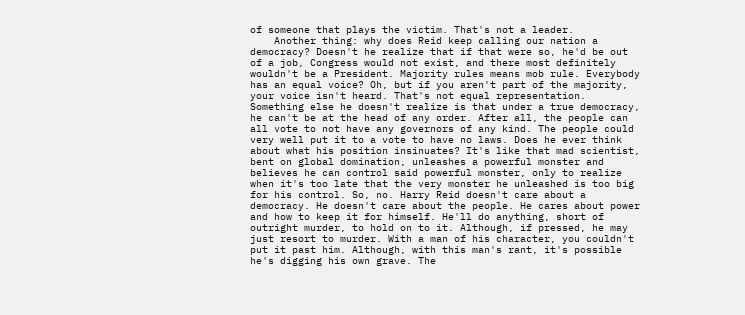of someone that plays the victim. That's not a leader.
    Another thing: why does Reid keep calling our nation a democracy? Doesn't he realize that if that were so, he'd be out of a job, Congress would not exist, and there most definitely wouldn't be a President. Majority rules means mob rule. Everybody has an equal voice? Oh, but if you aren't part of the majority, your voice isn't heard. That's not equal representation. Something else he doesn't realize is that under a true democracy, he can't be at the head of any order. After all, the people can all vote to not have any governors of any kind. The people could very well put it to a vote to have no laws. Does he ever think about what his position insinuates? It's like that mad scientist, bent on global domination, unleashes a powerful monster and believes he can control said powerful monster, only to realize when it's too late that the very monster he unleashed is too big for his control. So, no. Harry Reid doesn't care about a democracy. He doesn't care about the people. He cares about power and how to keep it for himself. He'll do anything, short of outright murder, to hold on to it. Although, if pressed, he may just resort to murder. With a man of his character, you couldn't put it past him. Although, with this man's rant, it's possible he's digging his own grave. The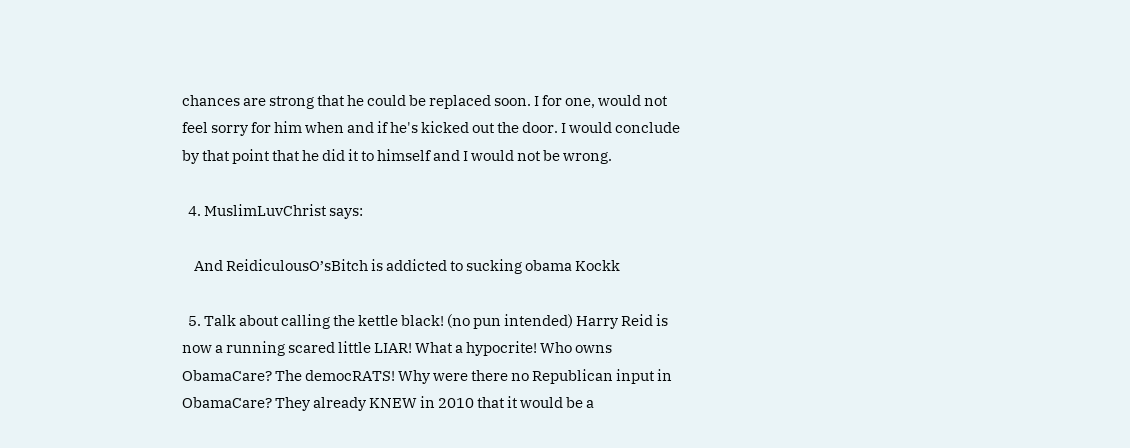chances are strong that he could be replaced soon. I for one, would not feel sorry for him when and if he's kicked out the door. I would conclude by that point that he did it to himself and I would not be wrong.

  4. MuslimLuvChrist says:

    And ReidiculousO’sBitch is addicted to sucking obama Kockk

  5. Talk about calling the kettle black! (no pun intended) Harry Reid is now a running scared little LIAR! What a hypocrite! Who owns ObamaCare? The democRATS! Why were there no Republican input in ObamaCare? They already KNEW in 2010 that it would be a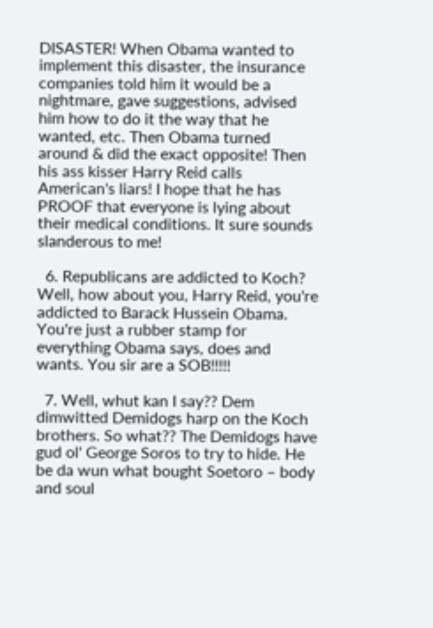DISASTER! When Obama wanted to implement this disaster, the insurance companies told him it would be a nightmare, gave suggestions, advised him how to do it the way that he wanted, etc. Then Obama turned around & did the exact opposite! Then his ass kisser Harry Reid calls American's liars! I hope that he has PROOF that everyone is lying about their medical conditions. It sure sounds slanderous to me!

  6. Republicans are addicted to Koch? Well, how about you, Harry Reid, you're addicted to Barack Hussein Obama. You're just a rubber stamp for everything Obama says, does and wants. You sir are a SOB!!!!!

  7. Well, whut kan I say?? Dem dimwitted Demidogs harp on the Koch brothers. So what?? The Demidogs have gud ol' George Soros to try to hide. He be da wun what bought Soetoro – body and soul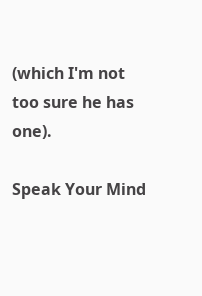(which I'm not too sure he has one).

Speak Your Mind